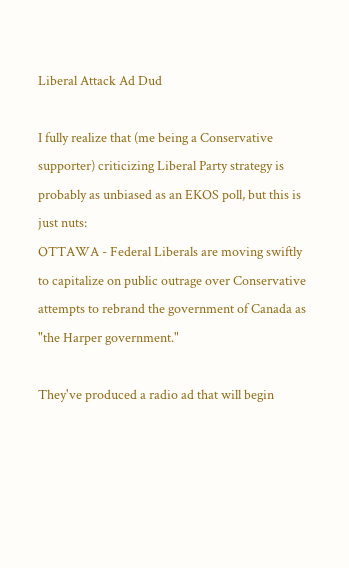Liberal Attack Ad Dud

I fully realize that (me being a Conservative supporter) criticizing Liberal Party strategy is probably as unbiased as an EKOS poll, but this is just nuts:
OTTAWA - Federal Liberals are moving swiftly to capitalize on public outrage over Conservative attempts to rebrand the government of Canada as "the Harper government."

They've produced a radio ad that will begin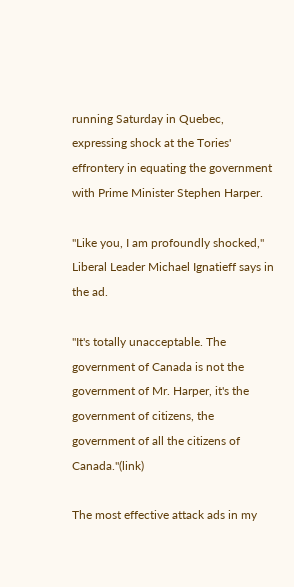running Saturday in Quebec, expressing shock at the Tories' effrontery in equating the government with Prime Minister Stephen Harper.

"Like you, I am profoundly shocked," Liberal Leader Michael Ignatieff says in the ad.

"It's totally unacceptable. The government of Canada is not the government of Mr. Harper, it's the government of citizens, the government of all the citizens of Canada."(link)

The most effective attack ads in my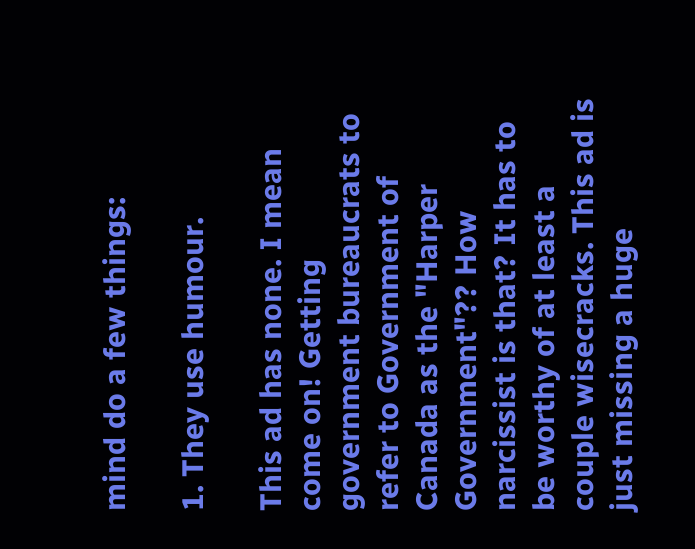mind do a few things:

1. They use humour.

This ad has none. I mean come on! Getting government bureaucrats to refer to Government of Canada as the "Harper Government"?? How narcissist is that? It has to be worthy of at least a couple wisecracks. This ad is just missing a huge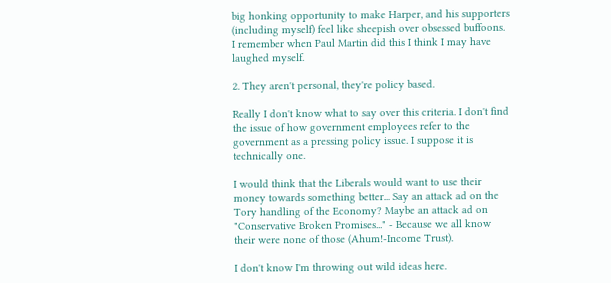big honking opportunity to make Harper, and his supporters (including myself) feel like sheepish over obsessed buffoons. I remember when Paul Martin did this I think I may have laughed myself.

2. They aren't personal, they're policy based.

Really I don't know what to say over this criteria. I don't find the issue of how government employees refer to the government as a pressing policy issue. I suppose it is technically one.

I would think that the Liberals would want to use their money towards something better... Say an attack ad on the Tory handling of the Economy? Maybe an attack ad on "Conservative Broken Promises..." - Because we all know their were none of those (Ahum!-Income Trust).

I don't know I'm throwing out wild ideas here.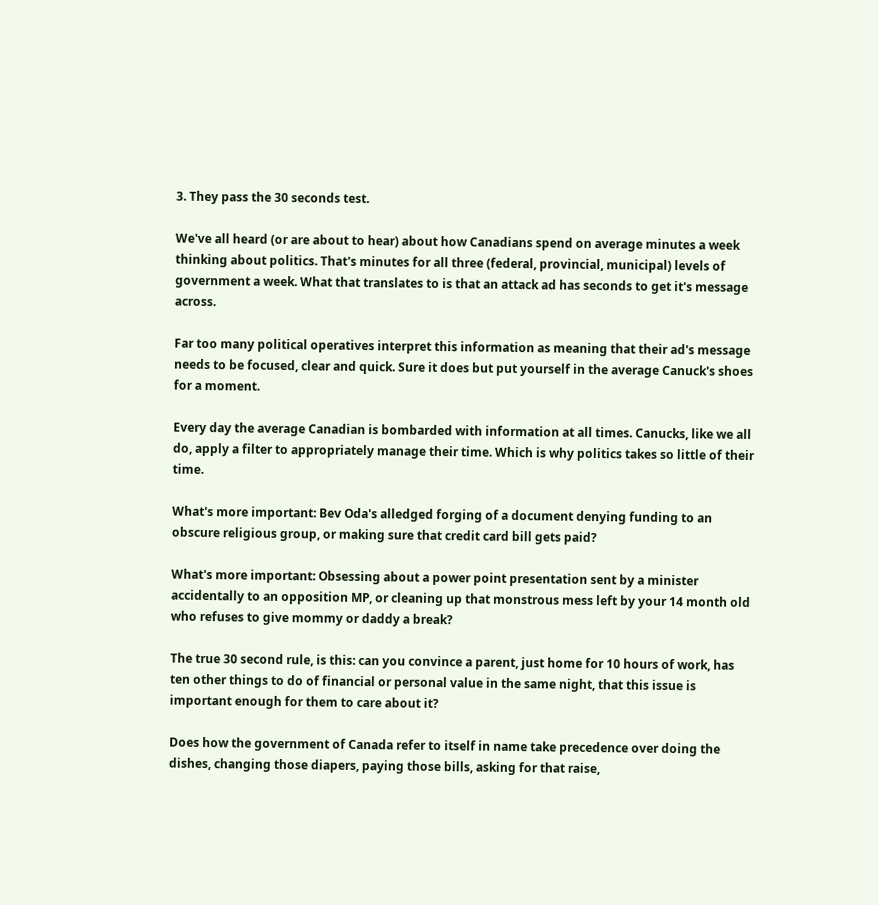3. They pass the 30 seconds test.

We've all heard (or are about to hear) about how Canadians spend on average minutes a week thinking about politics. That's minutes for all three (federal, provincial, municipal) levels of government a week. What that translates to is that an attack ad has seconds to get it's message across.

Far too many political operatives interpret this information as meaning that their ad's message needs to be focused, clear and quick. Sure it does but put yourself in the average Canuck's shoes for a moment.

Every day the average Canadian is bombarded with information at all times. Canucks, like we all do, apply a filter to appropriately manage their time. Which is why politics takes so little of their time.

What's more important: Bev Oda's alledged forging of a document denying funding to an obscure religious group, or making sure that credit card bill gets paid?

What's more important: Obsessing about a power point presentation sent by a minister accidentally to an opposition MP, or cleaning up that monstrous mess left by your 14 month old who refuses to give mommy or daddy a break?

The true 30 second rule, is this: can you convince a parent, just home for 10 hours of work, has ten other things to do of financial or personal value in the same night, that this issue is important enough for them to care about it?

Does how the government of Canada refer to itself in name take precedence over doing the dishes, changing those diapers, paying those bills, asking for that raise,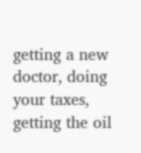getting a new doctor, doing your taxes, getting the oil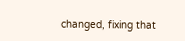changed, fixing that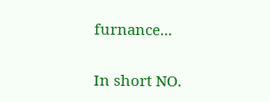furnance...

In short NO.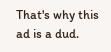That's why this ad is a dud.